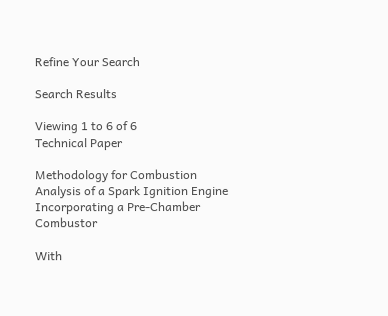Refine Your Search

Search Results

Viewing 1 to 6 of 6
Technical Paper

Methodology for Combustion Analysis of a Spark Ignition Engine Incorporating a Pre-Chamber Combustor

With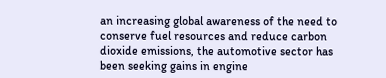an increasing global awareness of the need to conserve fuel resources and reduce carbon dioxide emissions, the automotive sector has been seeking gains in engine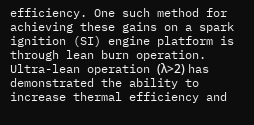efficiency. One such method for achieving these gains on a spark ignition (SI) engine platform is through lean burn operation. Ultra-lean operation (λ>2) has demonstrated the ability to increase thermal efficiency and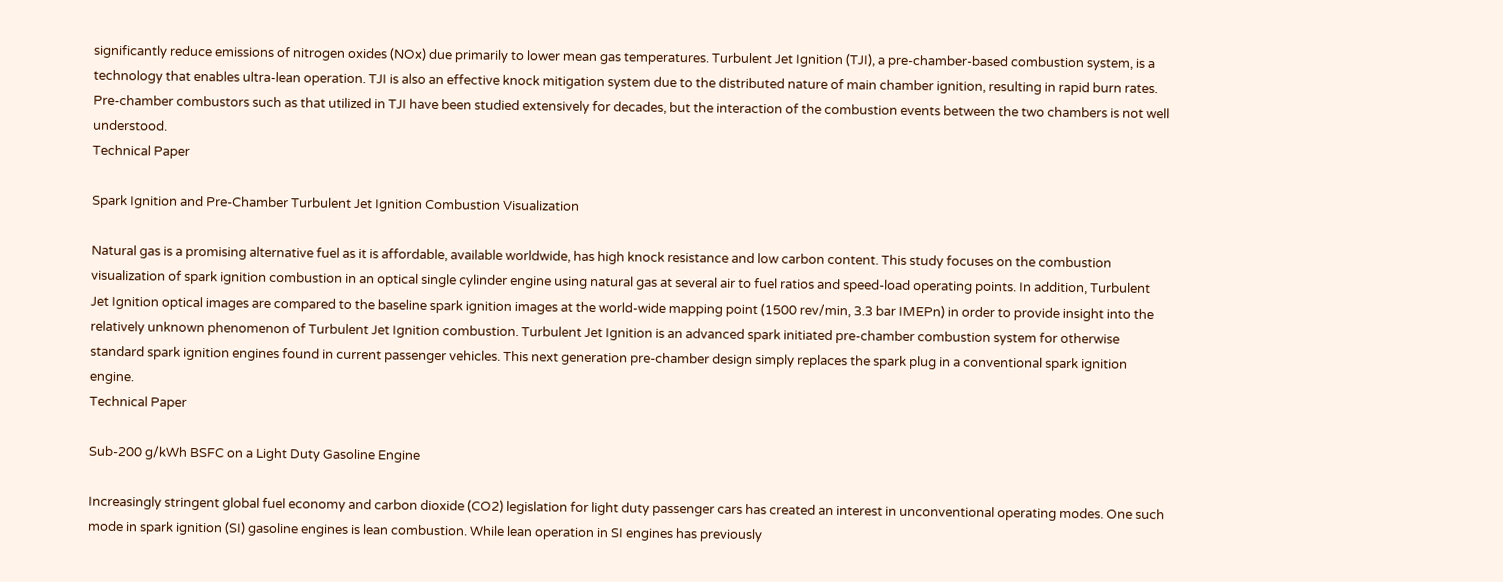significantly reduce emissions of nitrogen oxides (NOx) due primarily to lower mean gas temperatures. Turbulent Jet Ignition (TJI), a pre-chamber-based combustion system, is a technology that enables ultra-lean operation. TJI is also an effective knock mitigation system due to the distributed nature of main chamber ignition, resulting in rapid burn rates. Pre-chamber combustors such as that utilized in TJI have been studied extensively for decades, but the interaction of the combustion events between the two chambers is not well understood.
Technical Paper

Spark Ignition and Pre-Chamber Turbulent Jet Ignition Combustion Visualization

Natural gas is a promising alternative fuel as it is affordable, available worldwide, has high knock resistance and low carbon content. This study focuses on the combustion visualization of spark ignition combustion in an optical single cylinder engine using natural gas at several air to fuel ratios and speed-load operating points. In addition, Turbulent Jet Ignition optical images are compared to the baseline spark ignition images at the world-wide mapping point (1500 rev/min, 3.3 bar IMEPn) in order to provide insight into the relatively unknown phenomenon of Turbulent Jet Ignition combustion. Turbulent Jet Ignition is an advanced spark initiated pre-chamber combustion system for otherwise standard spark ignition engines found in current passenger vehicles. This next generation pre-chamber design simply replaces the spark plug in a conventional spark ignition engine.
Technical Paper

Sub-200 g/kWh BSFC on a Light Duty Gasoline Engine

Increasingly stringent global fuel economy and carbon dioxide (CO2) legislation for light duty passenger cars has created an interest in unconventional operating modes. One such mode in spark ignition (SI) gasoline engines is lean combustion. While lean operation in SI engines has previously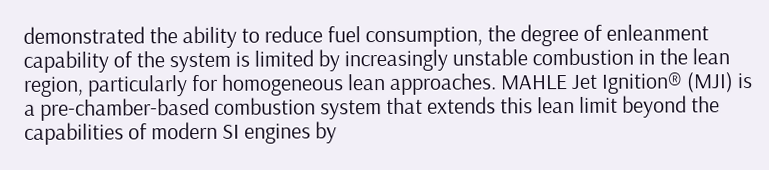demonstrated the ability to reduce fuel consumption, the degree of enleanment capability of the system is limited by increasingly unstable combustion in the lean region, particularly for homogeneous lean approaches. MAHLE Jet Ignition® (MJI) is a pre-chamber-based combustion system that extends this lean limit beyond the capabilities of modern SI engines by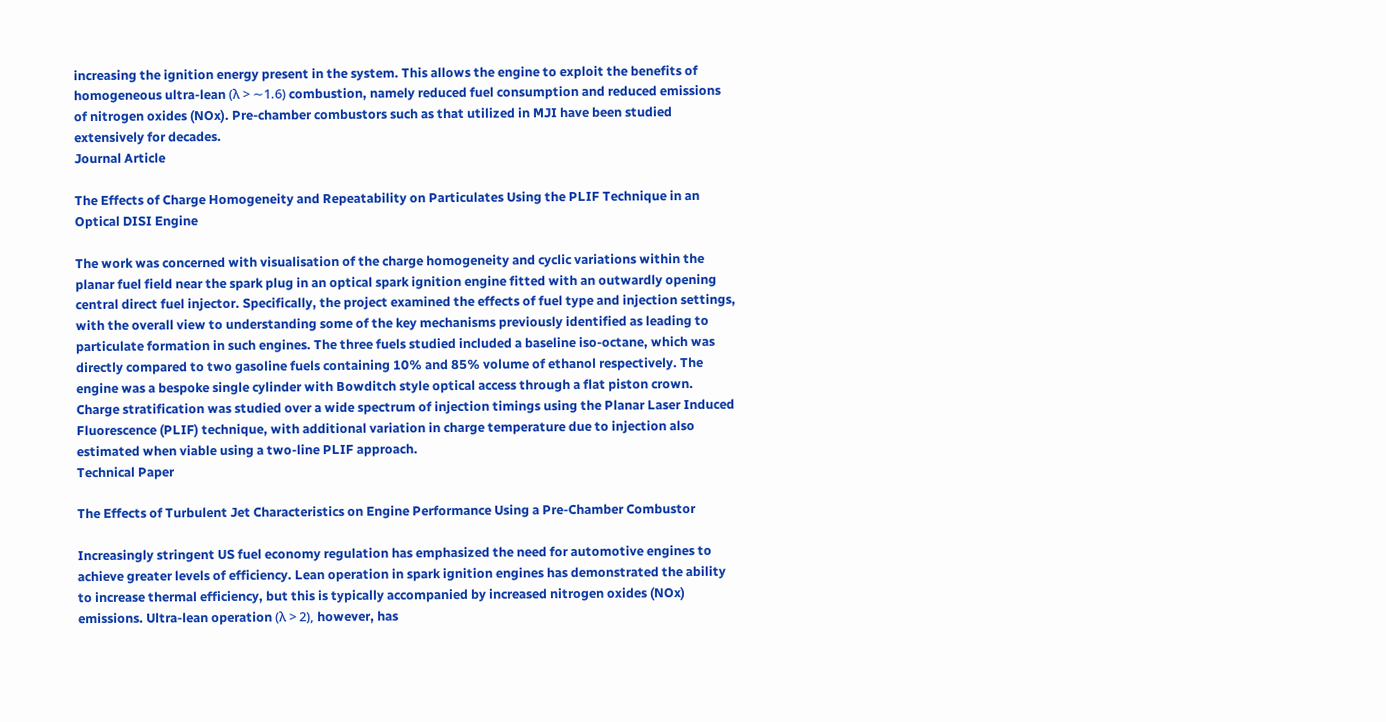increasing the ignition energy present in the system. This allows the engine to exploit the benefits of homogeneous ultra-lean (λ > ∼1.6) combustion, namely reduced fuel consumption and reduced emissions of nitrogen oxides (NOx). Pre-chamber combustors such as that utilized in MJI have been studied extensively for decades.
Journal Article

The Effects of Charge Homogeneity and Repeatability on Particulates Using the PLIF Technique in an Optical DISI Engine

The work was concerned with visualisation of the charge homogeneity and cyclic variations within the planar fuel field near the spark plug in an optical spark ignition engine fitted with an outwardly opening central direct fuel injector. Specifically, the project examined the effects of fuel type and injection settings, with the overall view to understanding some of the key mechanisms previously identified as leading to particulate formation in such engines. The three fuels studied included a baseline iso-octane, which was directly compared to two gasoline fuels containing 10% and 85% volume of ethanol respectively. The engine was a bespoke single cylinder with Bowditch style optical access through a flat piston crown. Charge stratification was studied over a wide spectrum of injection timings using the Planar Laser Induced Fluorescence (PLIF) technique, with additional variation in charge temperature due to injection also estimated when viable using a two-line PLIF approach.
Technical Paper

The Effects of Turbulent Jet Characteristics on Engine Performance Using a Pre-Chamber Combustor

Increasingly stringent US fuel economy regulation has emphasized the need for automotive engines to achieve greater levels of efficiency. Lean operation in spark ignition engines has demonstrated the ability to increase thermal efficiency, but this is typically accompanied by increased nitrogen oxides (NOx) emissions. Ultra-lean operation (λ > 2), however, has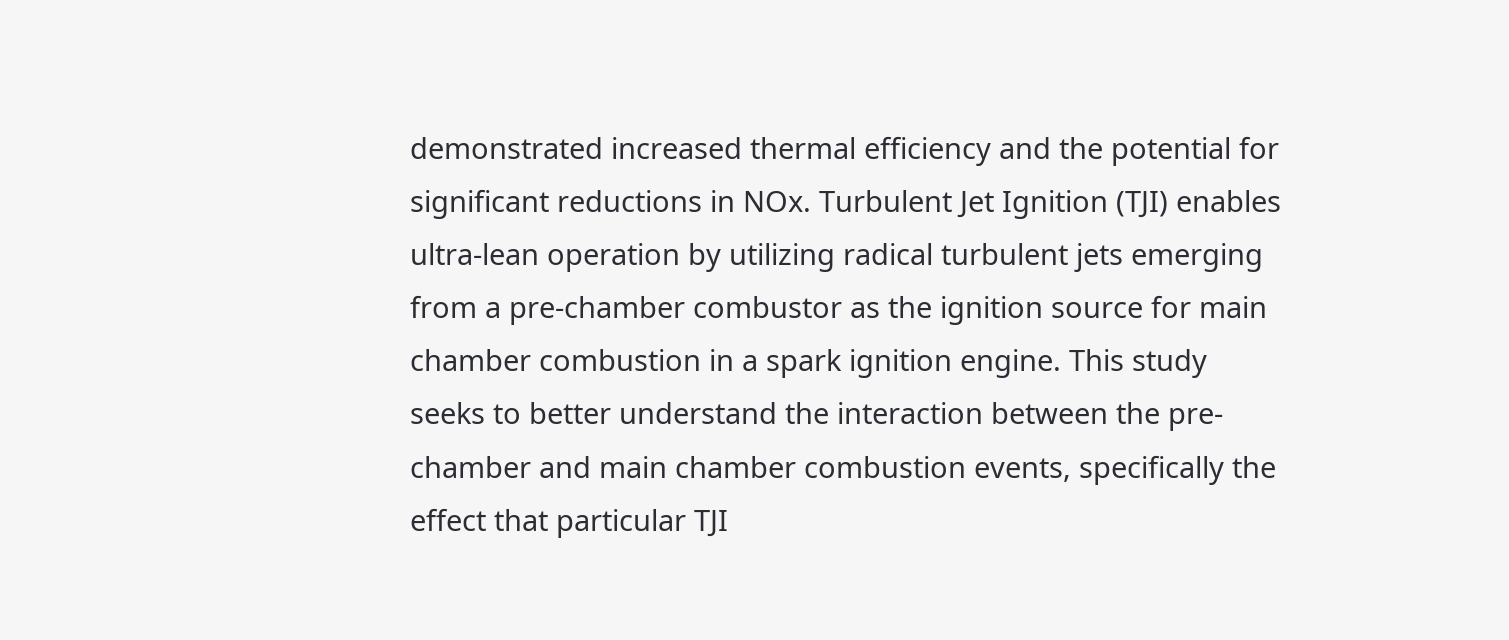demonstrated increased thermal efficiency and the potential for significant reductions in NOx. Turbulent Jet Ignition (TJI) enables ultra-lean operation by utilizing radical turbulent jets emerging from a pre-chamber combustor as the ignition source for main chamber combustion in a spark ignition engine. This study seeks to better understand the interaction between the pre-chamber and main chamber combustion events, specifically the effect that particular TJI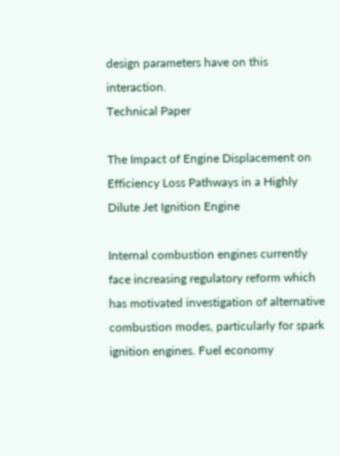design parameters have on this interaction.
Technical Paper

The Impact of Engine Displacement on Efficiency Loss Pathways in a Highly Dilute Jet Ignition Engine

Internal combustion engines currently face increasing regulatory reform which has motivated investigation of alternative combustion modes, particularly for spark ignition engines. Fuel economy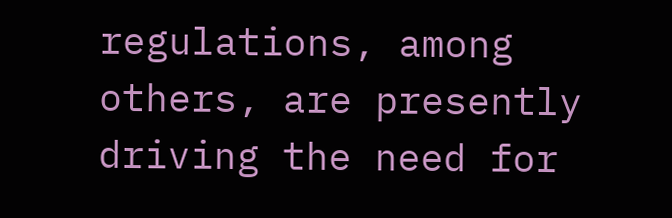regulations, among others, are presently driving the need for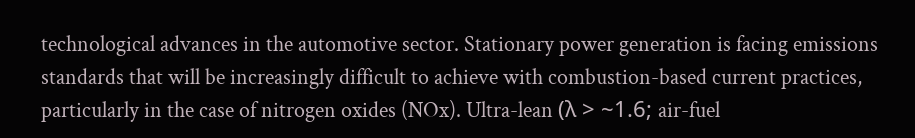technological advances in the automotive sector. Stationary power generation is facing emissions standards that will be increasingly difficult to achieve with combustion-based current practices, particularly in the case of nitrogen oxides (NOx). Ultra-lean (λ > ~1.6; air-fuel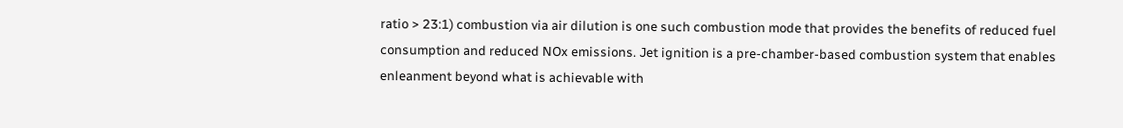ratio > 23:1) combustion via air dilution is one such combustion mode that provides the benefits of reduced fuel consumption and reduced NOx emissions. Jet ignition is a pre-chamber-based combustion system that enables enleanment beyond what is achievable with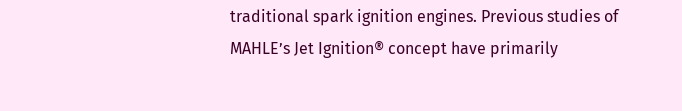traditional spark ignition engines. Previous studies of MAHLE’s Jet Ignition® concept have primarily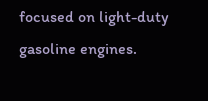focused on light-duty gasoline engines.